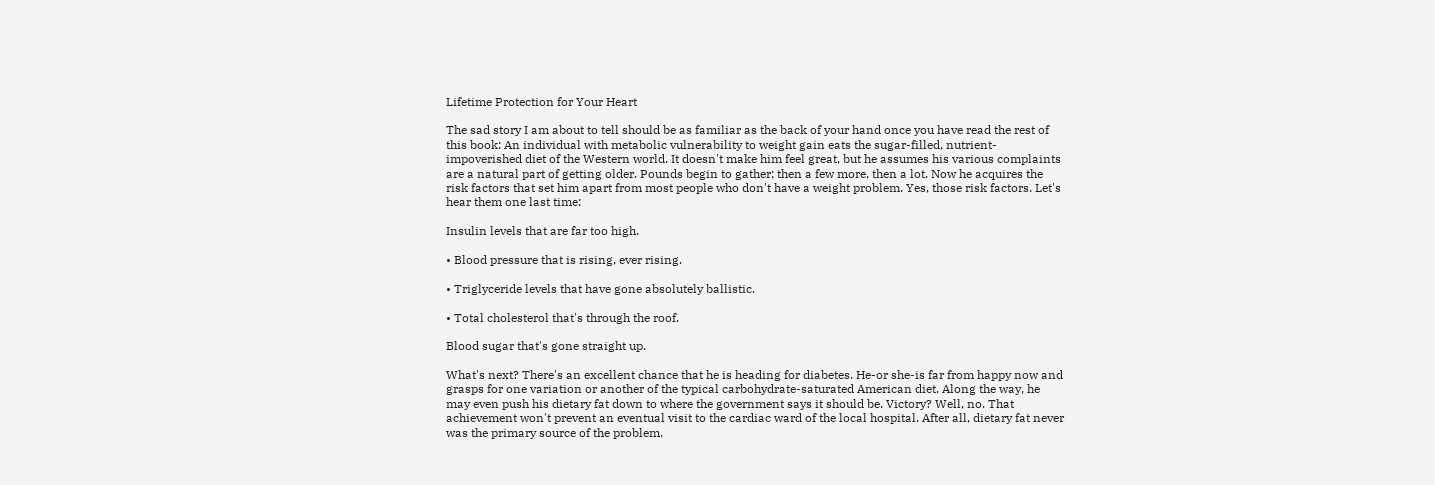Lifetime Protection for Your Heart

The sad story I am about to tell should be as familiar as the back of your hand once you have read the rest of this book: An individual with metabolic vulnerability to weight gain eats the sugar-filled, nutrient-impoverished diet of the Western world. It doesn't make him feel great, but he assumes his various complaints are a natural part of getting older. Pounds begin to gather; then a few more, then a lot. Now he acquires the risk factors that set him apart from most people who don't have a weight problem. Yes, those risk factors. Let's hear them one last time:

Insulin levels that are far too high.

• Blood pressure that is rising, ever rising.

• Triglyceride levels that have gone absolutely ballistic.

• Total cholesterol that's through the roof.

Blood sugar that's gone straight up.

What's next? There's an excellent chance that he is heading for diabetes. He-or she-is far from happy now and grasps for one variation or another of the typical carbohydrate-saturated American diet. Along the way, he may even push his dietary fat down to where the government says it should be. Victory? Well, no. That achievement won't prevent an eventual visit to the cardiac ward of the local hospital. After all, dietary fat never was the primary source of the problem.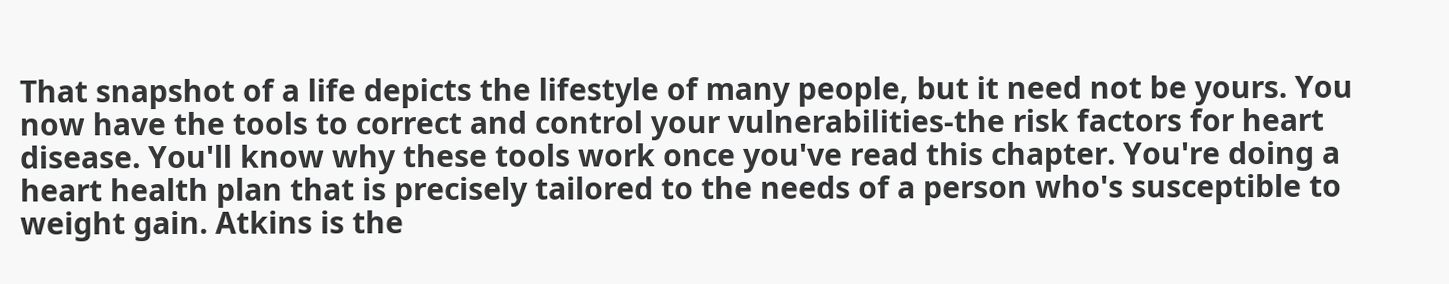That snapshot of a life depicts the lifestyle of many people, but it need not be yours. You now have the tools to correct and control your vulnerabilities-the risk factors for heart disease. You'll know why these tools work once you've read this chapter. You're doing a heart health plan that is precisely tailored to the needs of a person who's susceptible to weight gain. Atkins is the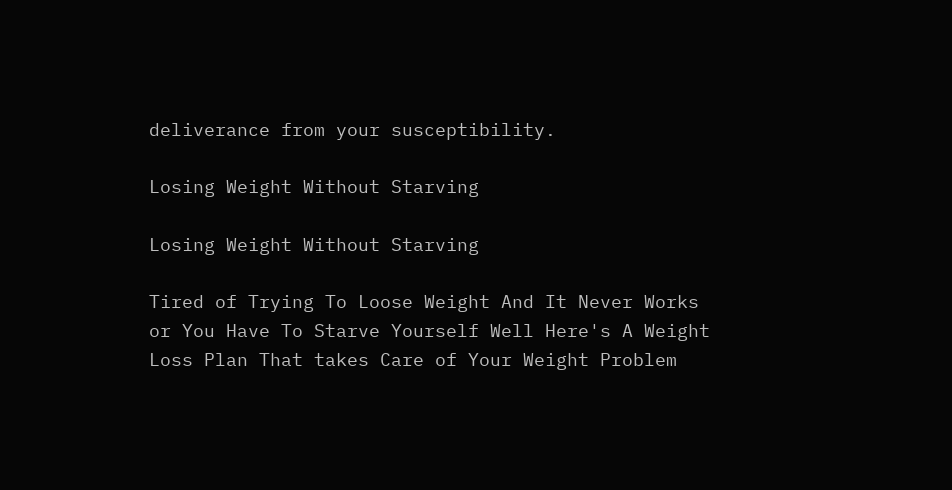deliverance from your susceptibility.

Losing Weight Without Starving

Losing Weight Without Starving

Tired of Trying To Loose Weight And It Never Works or You Have To Starve Yourself Well Here's A Weight Loss Plan That takes Care of Your Weight Problem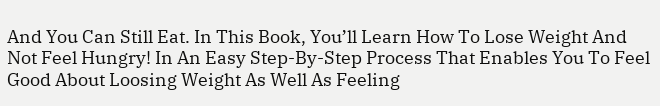And You Can Still Eat. In This Book, You’ll Learn How To Lose Weight And Not Feel Hungry! In An Easy Step-By-Step Process That Enables You To Feel Good About Loosing Weight As Well As Feeling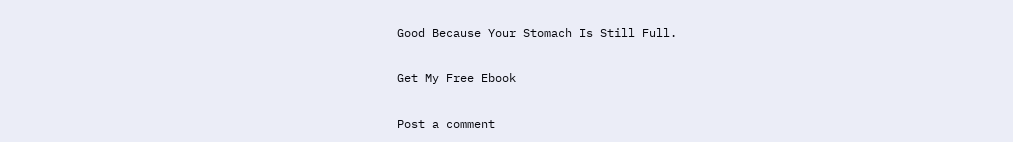Good Because Your Stomach Is Still Full.

Get My Free Ebook

Post a comment